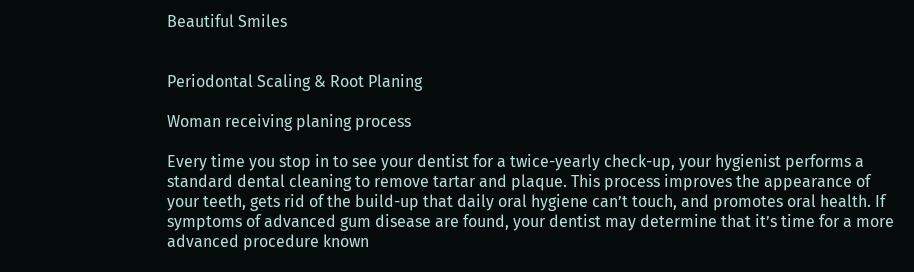Beautiful Smiles


Periodontal Scaling & Root Planing

Woman receiving planing process

Every time you stop in to see your dentist for a twice-yearly check-up, your hygienist performs a standard dental cleaning to remove tartar and plaque. This process improves the appearance of your teeth, gets rid of the build-up that daily oral hygiene can’t touch, and promotes oral health. If symptoms of advanced gum disease are found, your dentist may determine that it’s time for a more advanced procedure known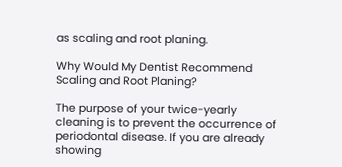as scaling and root planing.

Why Would My Dentist Recommend Scaling and Root Planing?

The purpose of your twice-yearly cleaning is to prevent the occurrence of periodontal disease. If you are already showing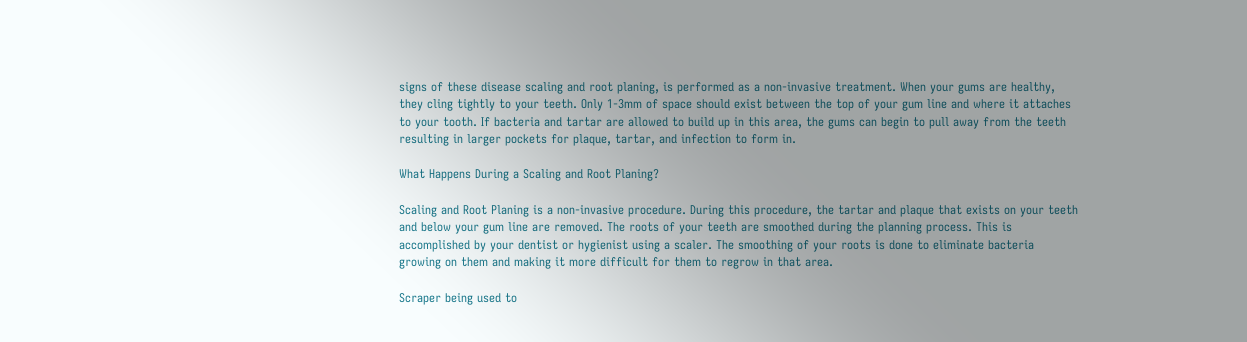signs of these disease scaling and root planing, is performed as a non-invasive treatment. When your gums are healthy, they cling tightly to your teeth. Only 1-3mm of space should exist between the top of your gum line and where it attaches to your tooth. If bacteria and tartar are allowed to build up in this area, the gums can begin to pull away from the teeth resulting in larger pockets for plaque, tartar, and infection to form in.

What Happens During a Scaling and Root Planing?

Scaling and Root Planing is a non-invasive procedure. During this procedure, the tartar and plaque that exists on your teeth and below your gum line are removed. The roots of your teeth are smoothed during the planning process. This is accomplished by your dentist or hygienist using a scaler. The smoothing of your roots is done to eliminate bacteria growing on them and making it more difficult for them to regrow in that area.

Scraper being used to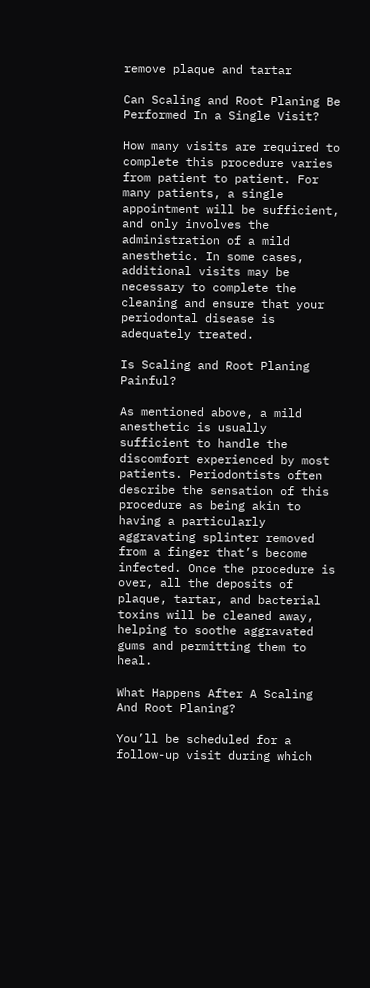remove plaque and tartar

Can Scaling and Root Planing Be Performed In a Single Visit?

How many visits are required to complete this procedure varies from patient to patient. For many patients, a single appointment will be sufficient, and only involves the administration of a mild anesthetic. In some cases, additional visits may be necessary to complete the cleaning and ensure that your periodontal disease is adequately treated.

Is Scaling and Root Planing Painful?

As mentioned above, a mild anesthetic is usually sufficient to handle the discomfort experienced by most patients. Periodontists often describe the sensation of this procedure as being akin to having a particularly aggravating splinter removed from a finger that’s become infected. Once the procedure is over, all the deposits of plaque, tartar, and bacterial toxins will be cleaned away, helping to soothe aggravated gums and permitting them to heal.

What Happens After A Scaling And Root Planing?

You’ll be scheduled for a follow-up visit during which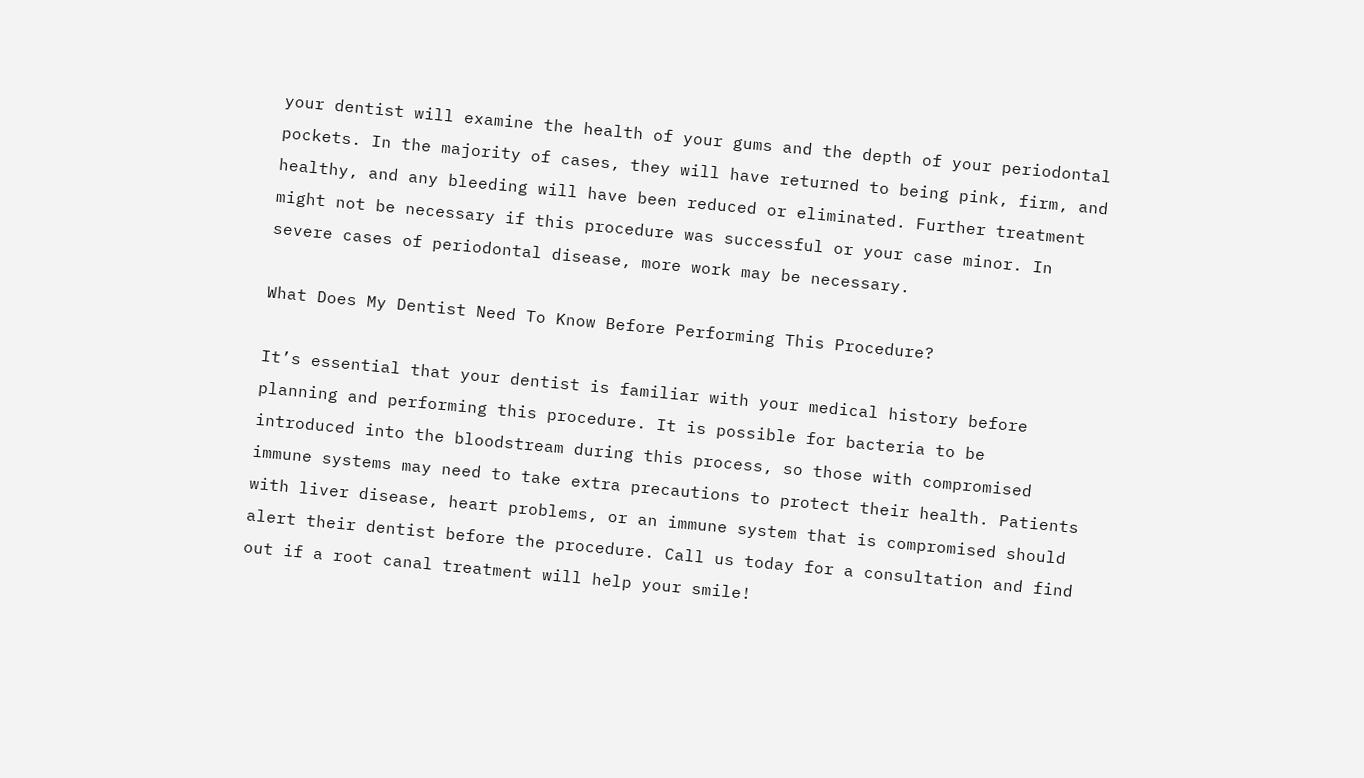your dentist will examine the health of your gums and the depth of your periodontal pockets. In the majority of cases, they will have returned to being pink, firm, and healthy, and any bleeding will have been reduced or eliminated. Further treatment might not be necessary if this procedure was successful or your case minor. In severe cases of periodontal disease, more work may be necessary.

What Does My Dentist Need To Know Before Performing This Procedure?

It’s essential that your dentist is familiar with your medical history before planning and performing this procedure. It is possible for bacteria to be introduced into the bloodstream during this process, so those with compromised immune systems may need to take extra precautions to protect their health. Patients with liver disease, heart problems, or an immune system that is compromised should alert their dentist before the procedure. Call us today for a consultation and find out if a root canal treatment will help your smile!